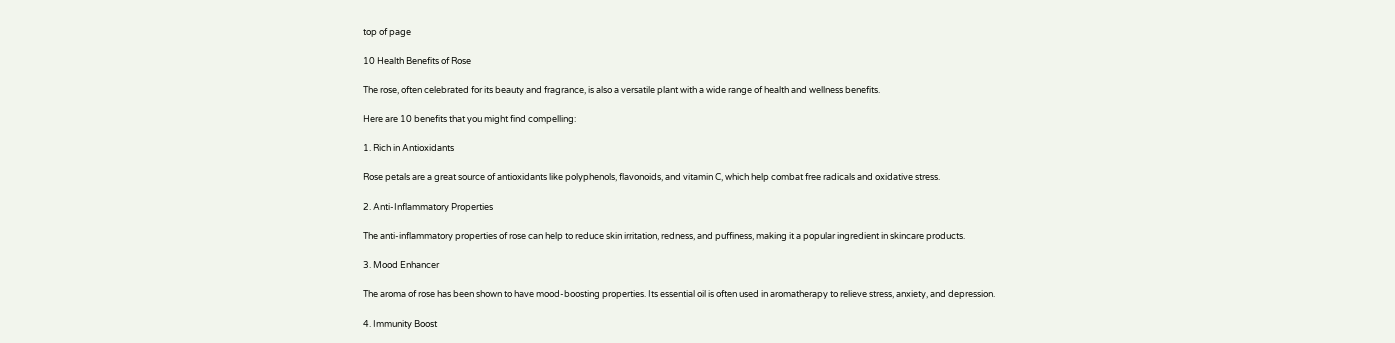top of page

10 Health Benefits of Rose

The rose, often celebrated for its beauty and fragrance, is also a versatile plant with a wide range of health and wellness benefits.

Here are 10 benefits that you might find compelling:

1. Rich in Antioxidants

Rose petals are a great source of antioxidants like polyphenols, flavonoids, and vitamin C, which help combat free radicals and oxidative stress.

2. Anti-Inflammatory Properties

The anti-inflammatory properties of rose can help to reduce skin irritation, redness, and puffiness, making it a popular ingredient in skincare products.

3. Mood Enhancer

The aroma of rose has been shown to have mood-boosting properties. Its essential oil is often used in aromatherapy to relieve stress, anxiety, and depression.

4. Immunity Boost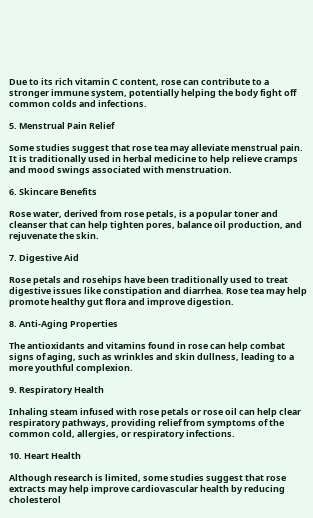Due to its rich vitamin C content, rose can contribute to a stronger immune system, potentially helping the body fight off common colds and infections.

5. Menstrual Pain Relief

Some studies suggest that rose tea may alleviate menstrual pain. It is traditionally used in herbal medicine to help relieve cramps and mood swings associated with menstruation.

6. Skincare Benefits

Rose water, derived from rose petals, is a popular toner and cleanser that can help tighten pores, balance oil production, and rejuvenate the skin.

7. Digestive Aid

Rose petals and rosehips have been traditionally used to treat digestive issues like constipation and diarrhea. Rose tea may help promote healthy gut flora and improve digestion.

8. Anti-Aging Properties

The antioxidants and vitamins found in rose can help combat signs of aging, such as wrinkles and skin dullness, leading to a more youthful complexion.

9. Respiratory Health

Inhaling steam infused with rose petals or rose oil can help clear respiratory pathways, providing relief from symptoms of the common cold, allergies, or respiratory infections.

10. Heart Health

Although research is limited, some studies suggest that rose extracts may help improve cardiovascular health by reducing cholesterol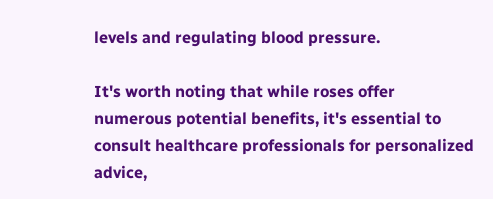levels and regulating blood pressure.

It's worth noting that while roses offer numerous potential benefits, it's essential to consult healthcare professionals for personalized advice,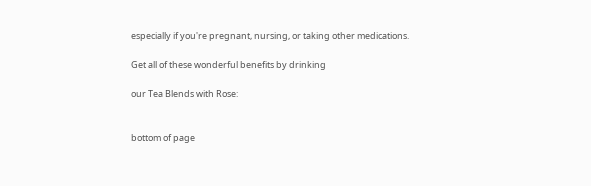especially if you're pregnant, nursing, or taking other medications.

Get all of these wonderful benefits by drinking

our Tea Blends with Rose:


bottom of page